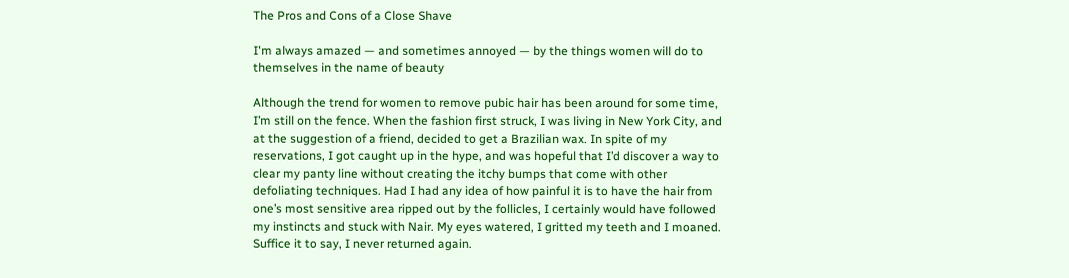The Pros and Cons of a Close Shave

I'm always amazed — and sometimes annoyed — by the things women will do to themselves in the name of beauty

Although the trend for women to remove pubic hair has been around for some time, I’m still on the fence. When the fashion first struck, I was living in New York City, and at the suggestion of a friend, decided to get a Brazilian wax. In spite of my reservations, I got caught up in the hype, and was hopeful that I’d discover a way to clear my panty line without creating the itchy bumps that come with other defoliating techniques. Had I had any idea of how painful it is to have the hair from one’s most sensitive area ripped out by the follicles, I certainly would have followed my instincts and stuck with Nair. My eyes watered, I gritted my teeth and I moaned. Suffice it to say, I never returned again.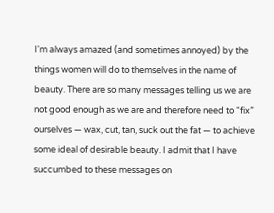I'm always amazed (and sometimes annoyed) by the things women will do to themselves in the name of beauty. There are so many messages telling us we are not good enough as we are and therefore need to “fix” ourselves — wax, cut, tan, suck out the fat — to achieve some ideal of desirable beauty. I admit that I have succumbed to these messages on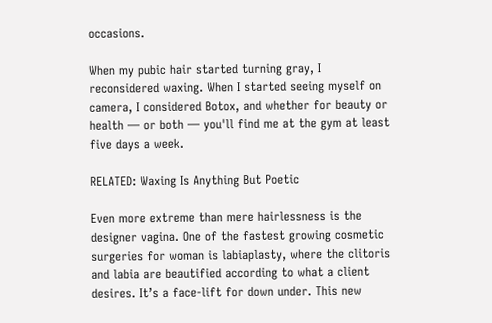occasions.

When my pubic hair started turning gray, I reconsidered waxing. When I started seeing myself on camera, I considered Botox, and whether for beauty or health — or both — you'll find me at the gym at least five days a week.

RELATED: Waxing Is Anything But Poetic

Even more extreme than mere hairlessness is the designer vagina. One of the fastest growing cosmetic surgeries for woman is labiaplasty, where the clitoris and labia are beautified according to what a client desires. It’s a face-lift for down under. This new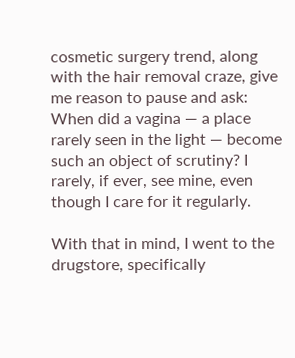cosmetic surgery trend, along with the hair removal craze, give me reason to pause and ask: When did a vagina — a place rarely seen in the light — become such an object of scrutiny? I rarely, if ever, see mine, even though I care for it regularly.

With that in mind, I went to the drugstore, specifically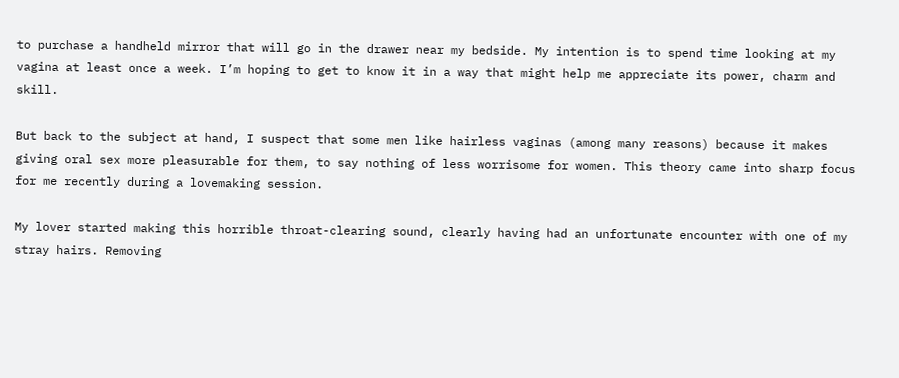to purchase a handheld mirror that will go in the drawer near my bedside. My intention is to spend time looking at my vagina at least once a week. I’m hoping to get to know it in a way that might help me appreciate its power, charm and skill.

But back to the subject at hand, I suspect that some men like hairless vaginas (among many reasons) because it makes giving oral sex more pleasurable for them, to say nothing of less worrisome for women. This theory came into sharp focus for me recently during a lovemaking session.

My lover started making this horrible throat-clearing sound, clearly having had an unfortunate encounter with one of my stray hairs. Removing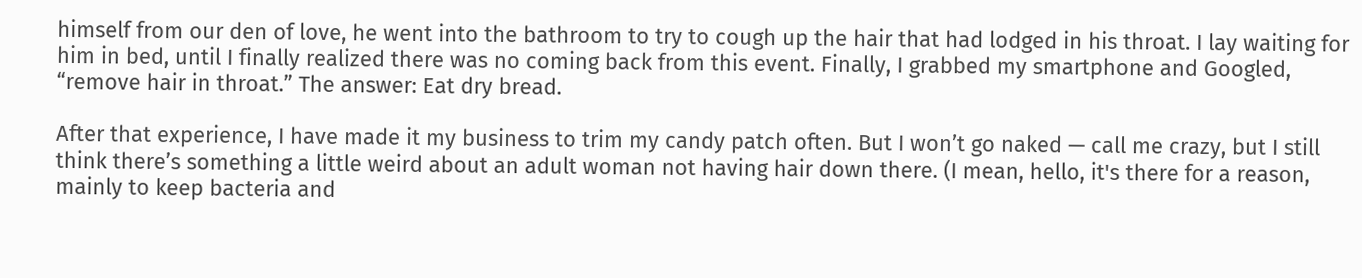himself from our den of love, he went into the bathroom to try to cough up the hair that had lodged in his throat. I lay waiting for him in bed, until I finally realized there was no coming back from this event. Finally, I grabbed my smartphone and Googled, “remove hair in throat.” The answer: Eat dry bread.

After that experience, I have made it my business to trim my candy patch often. But I won’t go naked — call me crazy, but I still think there’s something a little weird about an adult woman not having hair down there. (I mean, hello, it's there for a reason, mainly to keep bacteria and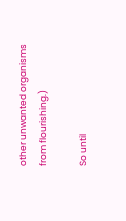other unwanted organisms from flourishing.)

So until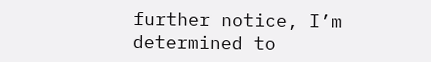further notice, I’m determined to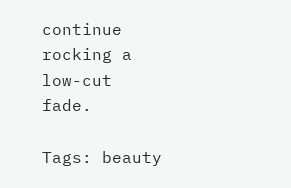continue rocking a low-cut fade.

Tags: beauty